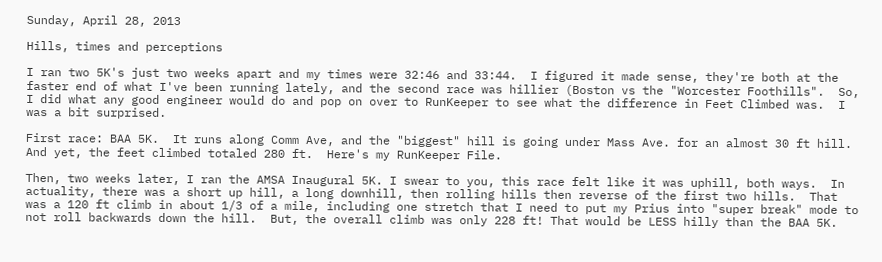Sunday, April 28, 2013

Hills, times and perceptions

I ran two 5K's just two weeks apart and my times were 32:46 and 33:44.  I figured it made sense, they're both at the faster end of what I've been running lately, and the second race was hillier (Boston vs the "Worcester Foothills".  So, I did what any good engineer would do and pop on over to RunKeeper to see what the difference in Feet Climbed was.  I was a bit surprised.

First race: BAA 5K.  It runs along Comm Ave, and the "biggest" hill is going under Mass Ave. for an almost 30 ft hill.  And yet, the feet climbed totaled 280 ft.  Here's my RunKeeper File.

Then, two weeks later, I ran the AMSA Inaugural 5K. I swear to you, this race felt like it was uphill, both ways.  In actuality, there was a short up hill, a long downhill, then rolling hills then reverse of the first two hills.  That was a 120 ft climb in about 1/3 of a mile, including one stretch that I need to put my Prius into "super break" mode to not roll backwards down the hill.  But, the overall climb was only 228 ft! That would be LESS hilly than the BAA 5K.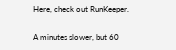Here, check out RunKeeper.

A minutes slower, but 60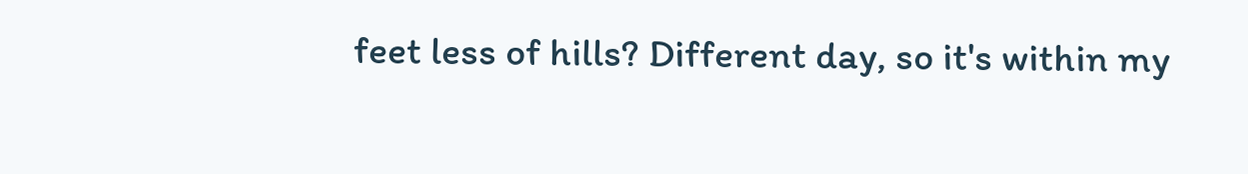feet less of hills? Different day, so it's within my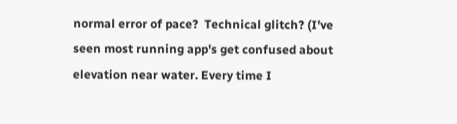normal error of pace?  Technical glitch? (I've seen most running app's get confused about elevation near water. Every time I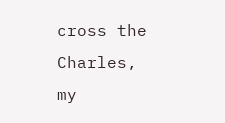cross the Charles, my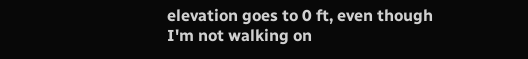elevation goes to 0 ft, even though I'm not walking on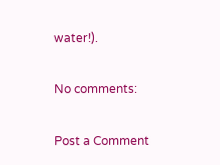water!).

No comments:

Post a Comment